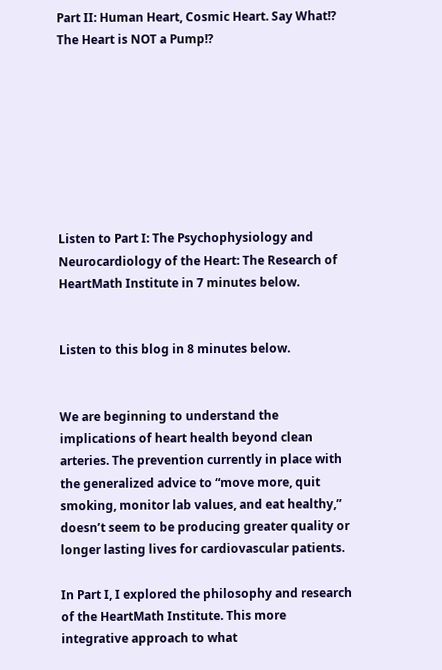Part II: Human Heart, Cosmic Heart. Say What!? The Heart is NOT a Pump!?








Listen to Part I: The Psychophysiology and Neurocardiology of the Heart: The Research of HeartMath Institute in 7 minutes below.


Listen to this blog in 8 minutes below.


We are beginning to understand the implications of heart health beyond clean arteries. The prevention currently in place with the generalized advice to “move more, quit smoking, monitor lab values, and eat healthy,” doesn’t seem to be producing greater quality or longer lasting lives for cardiovascular patients.

In Part I, I explored the philosophy and research of the HeartMath Institute. This more integrative approach to what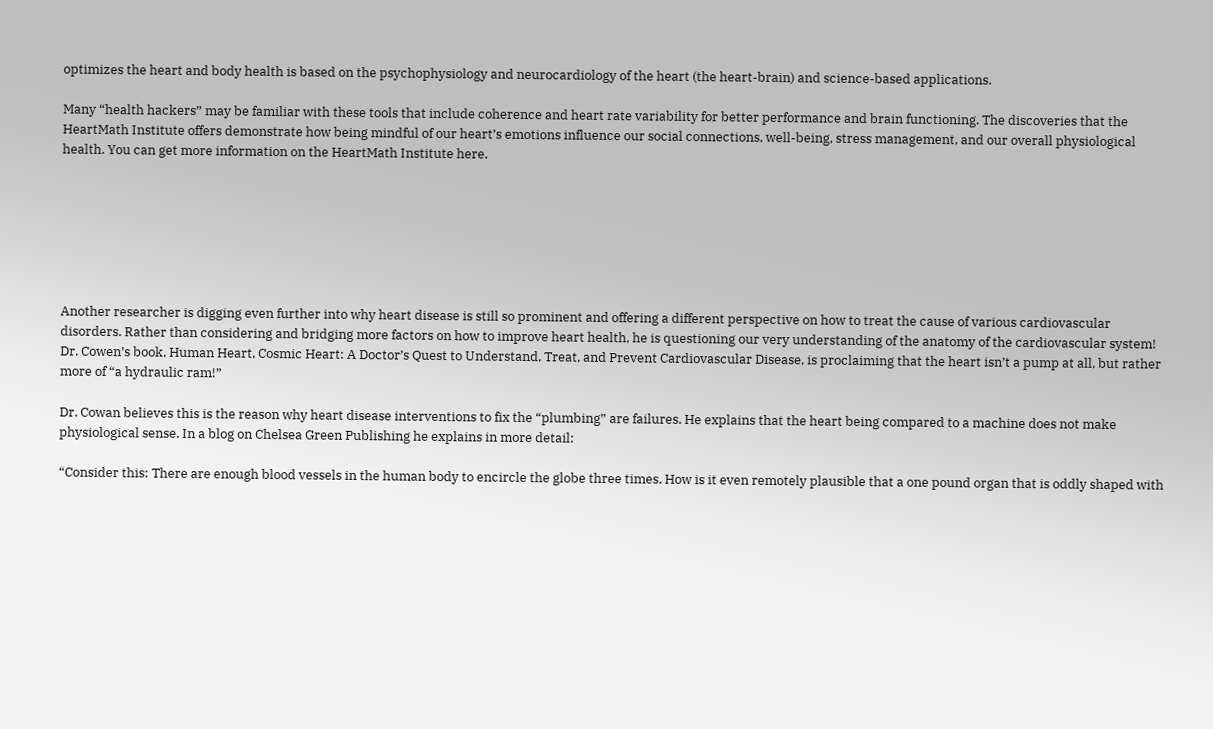optimizes the heart and body health is based on the psychophysiology and neurocardiology of the heart (the heart-brain) and science-based applications.

Many “health hackers” may be familiar with these tools that include coherence and heart rate variability for better performance and brain functioning. The discoveries that the HeartMath Institute offers demonstrate how being mindful of our heart’s emotions influence our social connections, well-being, stress management, and our overall physiological health. You can get more information on the HeartMath Institute here.







Another researcher is digging even further into why heart disease is still so prominent and offering a different perspective on how to treat the cause of various cardiovascular disorders. Rather than considering and bridging more factors on how to improve heart health, he is questioning our very understanding of the anatomy of the cardiovascular system! Dr. Cowen’s book, Human Heart, Cosmic Heart: A Doctor’s Quest to Understand, Treat, and Prevent Cardiovascular Disease, is proclaiming that the heart isn’t a pump at all, but rather more of “a hydraulic ram!”

Dr. Cowan believes this is the reason why heart disease interventions to fix the “plumbing” are failures. He explains that the heart being compared to a machine does not make physiological sense. In a blog on Chelsea Green Publishing he explains in more detail:

“Consider this: There are enough blood vessels in the human body to encircle the globe three times. How is it even remotely plausible that a one pound organ that is oddly shaped with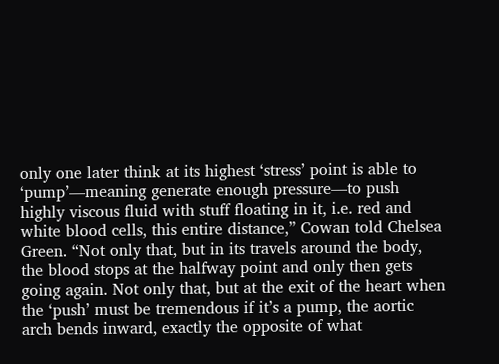only one later think at its highest ‘stress’ point is able to ‘pump’—meaning generate enough pressure—to push highly viscous fluid with stuff floating in it, i.e. red and white blood cells, this entire distance,” Cowan told Chelsea Green. “Not only that, but in its travels around the body, the blood stops at the halfway point and only then gets going again. Not only that, but at the exit of the heart when the ‘push’ must be tremendous if it’s a pump, the aortic arch bends inward, exactly the opposite of what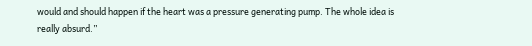would and should happen if the heart was a pressure generating pump. The whole idea is really absurd.”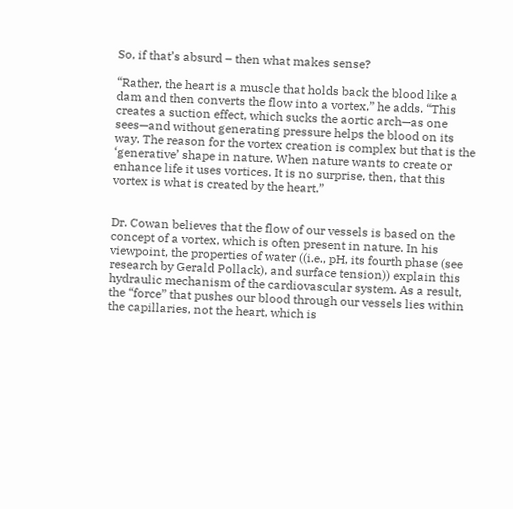So, if that’s absurd – then what makes sense?

“Rather, the heart is a muscle that holds back the blood like a dam and then converts the flow into a vortex,” he adds. “This creates a suction effect, which sucks the aortic arch—as one sees—and without generating pressure helps the blood on its way. The reason for the vortex creation is complex but that is the ‘generative’ shape in nature. When nature wants to create or enhance life it uses vortices. It is no surprise, then, that this vortex is what is created by the heart.”


Dr. Cowan believes that the flow of our vessels is based on the concept of a vortex, which is often present in nature. In his viewpoint, the properties of water ((i.e., pH, its fourth phase (see research by Gerald Pollack), and surface tension)) explain this hydraulic mechanism of the cardiovascular system. As a result, the “force” that pushes our blood through our vessels lies within the capillaries, not the heart, which is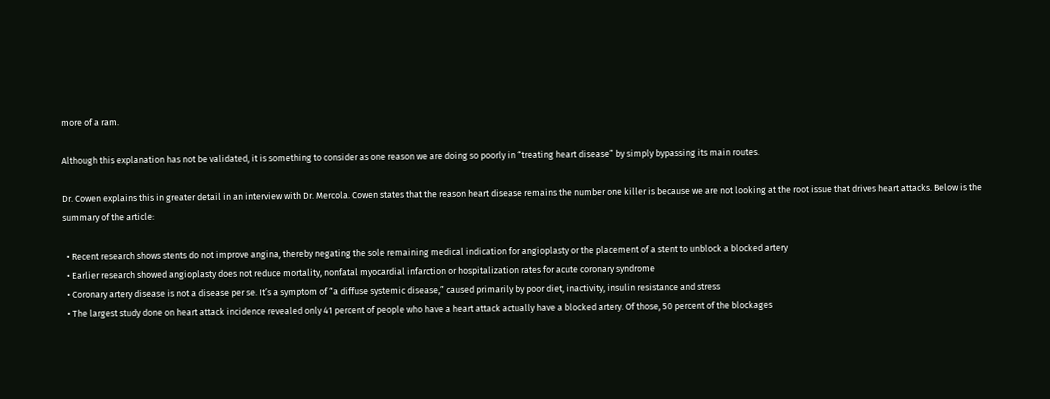more of a ram.

Although this explanation has not be validated, it is something to consider as one reason we are doing so poorly in “treating heart disease” by simply bypassing its main routes.

Dr. Cowen explains this in greater detail in an interview with Dr. Mercola. Cowen states that the reason heart disease remains the number one killer is because we are not looking at the root issue that drives heart attacks. Below is the summary of the article:

  • Recent research shows stents do not improve angina, thereby negating the sole remaining medical indication for angioplasty or the placement of a stent to unblock a blocked artery
  • Earlier research showed angioplasty does not reduce mortality, nonfatal myocardial infarction or hospitalization rates for acute coronary syndrome
  • Coronary artery disease is not a disease per se. It’s a symptom of “a diffuse systemic disease,” caused primarily by poor diet, inactivity, insulin resistance and stress
  • The largest study done on heart attack incidence revealed only 41 percent of people who have a heart attack actually have a blocked artery. Of those, 50 percent of the blockages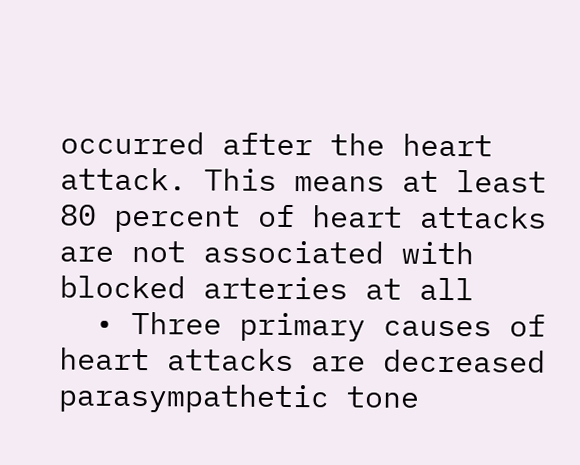occurred after the heart attack. This means at least 80 percent of heart attacks are not associated with blocked arteries at all
  • Three primary causes of heart attacks are decreased parasympathetic tone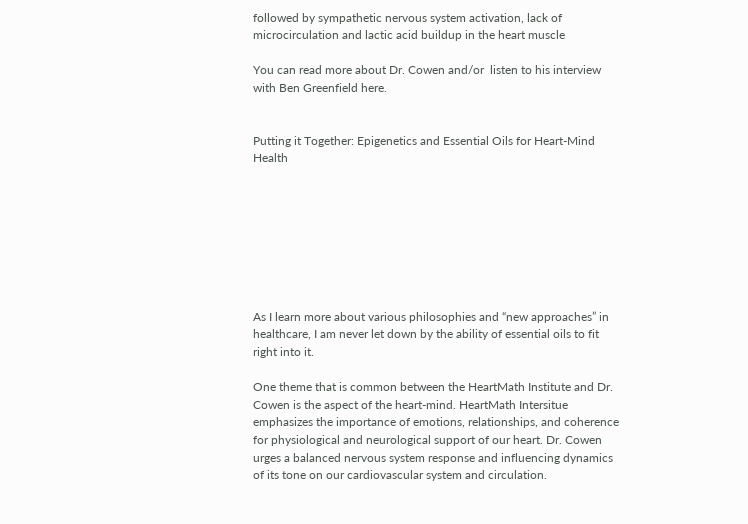followed by sympathetic nervous system activation, lack of microcirculation and lactic acid buildup in the heart muscle

You can read more about Dr. Cowen and/or  listen to his interview with Ben Greenfield here.


Putting it Together: Epigenetics and Essential Oils for Heart-Mind Health








As I learn more about various philosophies and “new approaches” in healthcare, I am never let down by the ability of essential oils to fit right into it.

One theme that is common between the HeartMath Institute and Dr. Cowen is the aspect of the heart-mind. HeartMath Intersitue emphasizes the importance of emotions, relationships, and coherence for physiological and neurological support of our heart. Dr. Cowen urges a balanced nervous system response and influencing dynamics of its tone on our cardiovascular system and circulation.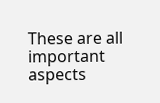These are all important aspects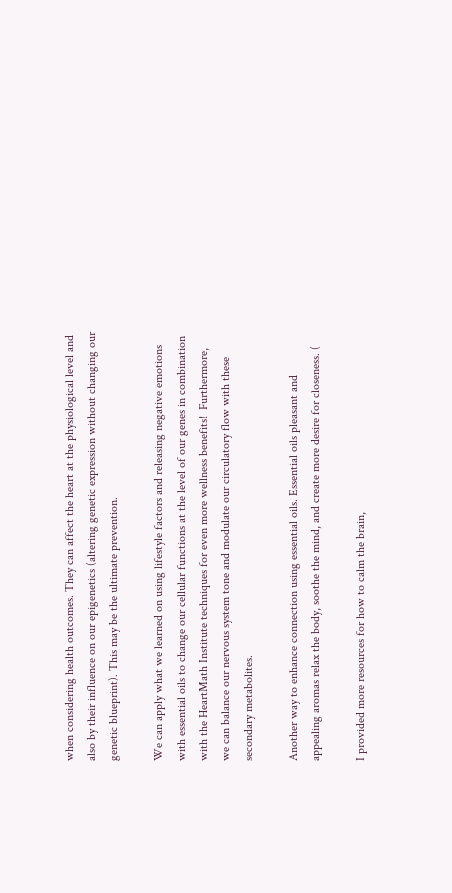when considering health outcomes. They can affect the heart at the physiological level and also by their influence on our epigenetics (altering genetic expression without changing our genetic blueprint). This may be the ultimate prevention.

We can apply what we learned on using lifestyle factors and releasing negative emotions with essential oils to change our cellular functions at the level of our genes in combination with the HeartMath Institute techniques for even more wellness benefits!  Furthermore, we can balance our nervous system tone and modulate our circulatory flow with these secondary metabolites.

Another way to enhance connection using essential oils. Essential oils pleasant and appealing aromas relax the body, soothe the mind, and create more desire for closeness. (

I provided more resources for how to calm the brain,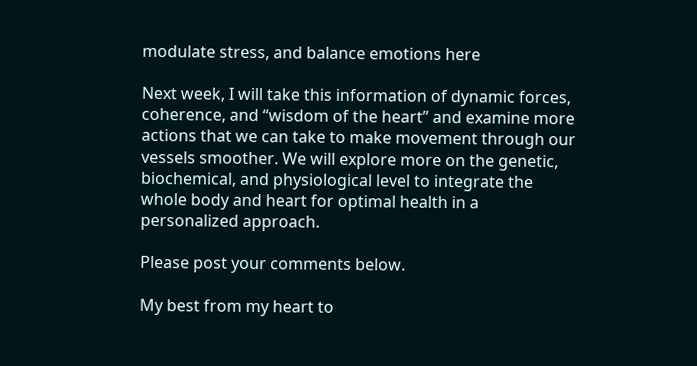modulate stress, and balance emotions here

Next week, I will take this information of dynamic forces, coherence, and “wisdom of the heart” and examine more actions that we can take to make movement through our vessels smoother. We will explore more on the genetic, biochemical, and physiological level to integrate the whole body and heart for optimal health in a personalized approach.

Please post your comments below.

My best from my heart to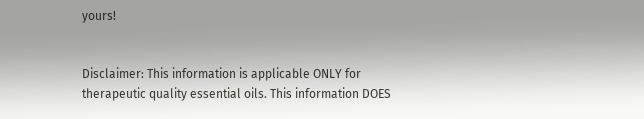yours!


Disclaimer: This information is applicable ONLY for therapeutic quality essential oils. This information DOES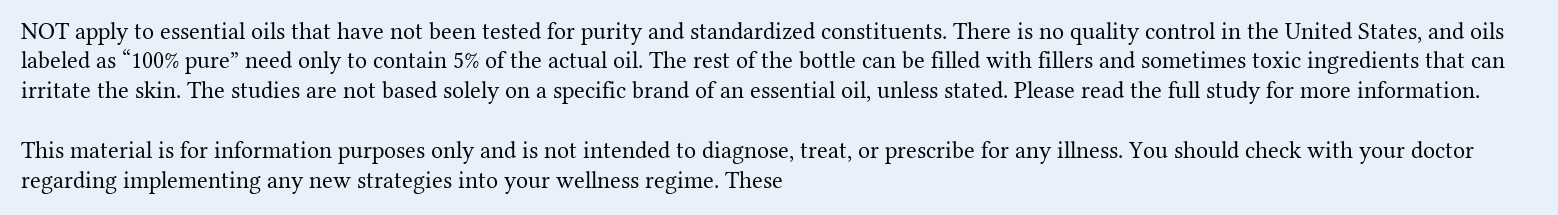NOT apply to essential oils that have not been tested for purity and standardized constituents. There is no quality control in the United States, and oils labeled as “100% pure” need only to contain 5% of the actual oil. The rest of the bottle can be filled with fillers and sometimes toxic ingredients that can irritate the skin. The studies are not based solely on a specific brand of an essential oil, unless stated. Please read the full study for more information.

This material is for information purposes only and is not intended to diagnose, treat, or prescribe for any illness. You should check with your doctor regarding implementing any new strategies into your wellness regime. These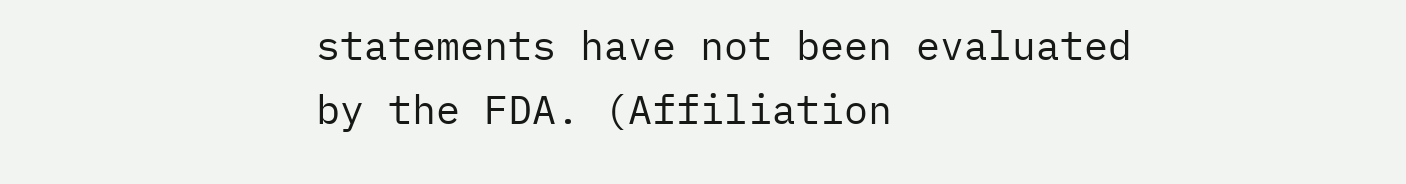statements have not been evaluated by the FDA. (Affiliation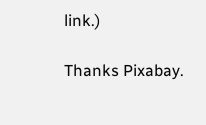link.)

Thanks Pixabay.